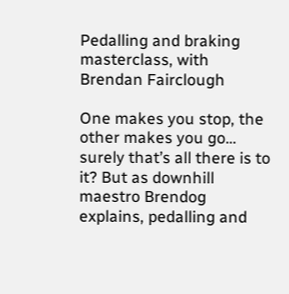Pedalling and braking masterclass, with Brendan Fairclough

One makes you stop, the other makes you go… surely that’s all there is to it? But as downhill maestro Brendog explains, pedalling and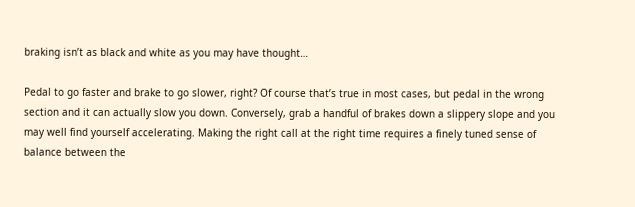braking isn’t as black and white as you may have thought…

Pedal to go faster and brake to go slower, right? Of course that’s true in most cases, but pedal in the wrong section and it can actually slow you down. Conversely, grab a handful of brakes down a slippery slope and you may well find yourself accelerating. Making the right call at the right time requires a finely tuned sense of balance between the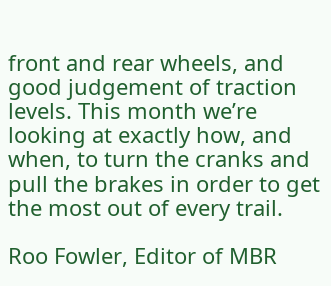front and rear wheels, and good judgement of traction levels. This month we’re looking at exactly how, and when, to turn the cranks and pull the brakes in order to get the most out of every trail.

Roo Fowler, Editor of MBR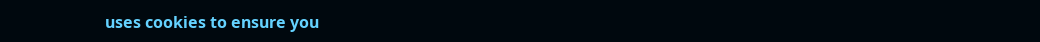uses cookies to ensure you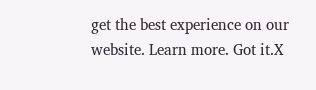get the best experience on our website. Learn more. Got it.X